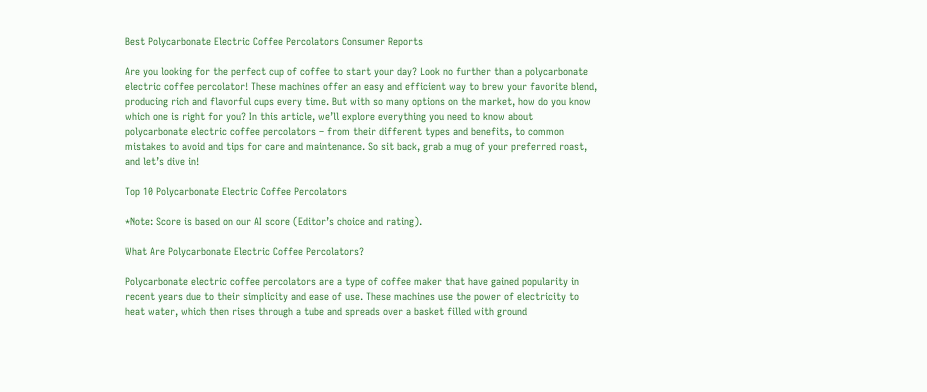Best Polycarbonate Electric Coffee Percolators Consumer Reports

Are you looking for the perfect cup of coffee to start your day? Look no further than a polycarbonate electric coffee percolator! These machines offer an easy and efficient way to brew your favorite blend, producing rich and flavorful cups every time. But with so many options on the market, how do you know which one is right for you? In this article, we’ll explore everything you need to know about polycarbonate electric coffee percolators – from their different types and benefits, to common mistakes to avoid and tips for care and maintenance. So sit back, grab a mug of your preferred roast, and let’s dive in!

Top 10 Polycarbonate Electric Coffee Percolators

*Note: Score is based on our AI score (Editor’s choice and rating).

What Are Polycarbonate Electric Coffee Percolators?

Polycarbonate electric coffee percolators are a type of coffee maker that have gained popularity in recent years due to their simplicity and ease of use. These machines use the power of electricity to heat water, which then rises through a tube and spreads over a basket filled with ground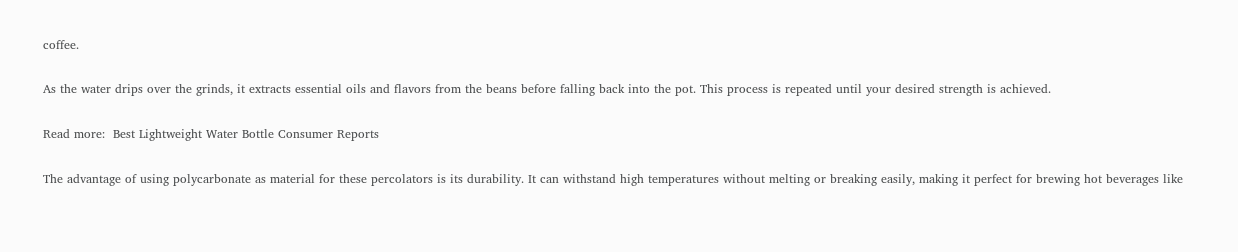coffee.

As the water drips over the grinds, it extracts essential oils and flavors from the beans before falling back into the pot. This process is repeated until your desired strength is achieved.

Read more:  Best Lightweight Water Bottle Consumer Reports

The advantage of using polycarbonate as material for these percolators is its durability. It can withstand high temperatures without melting or breaking easily, making it perfect for brewing hot beverages like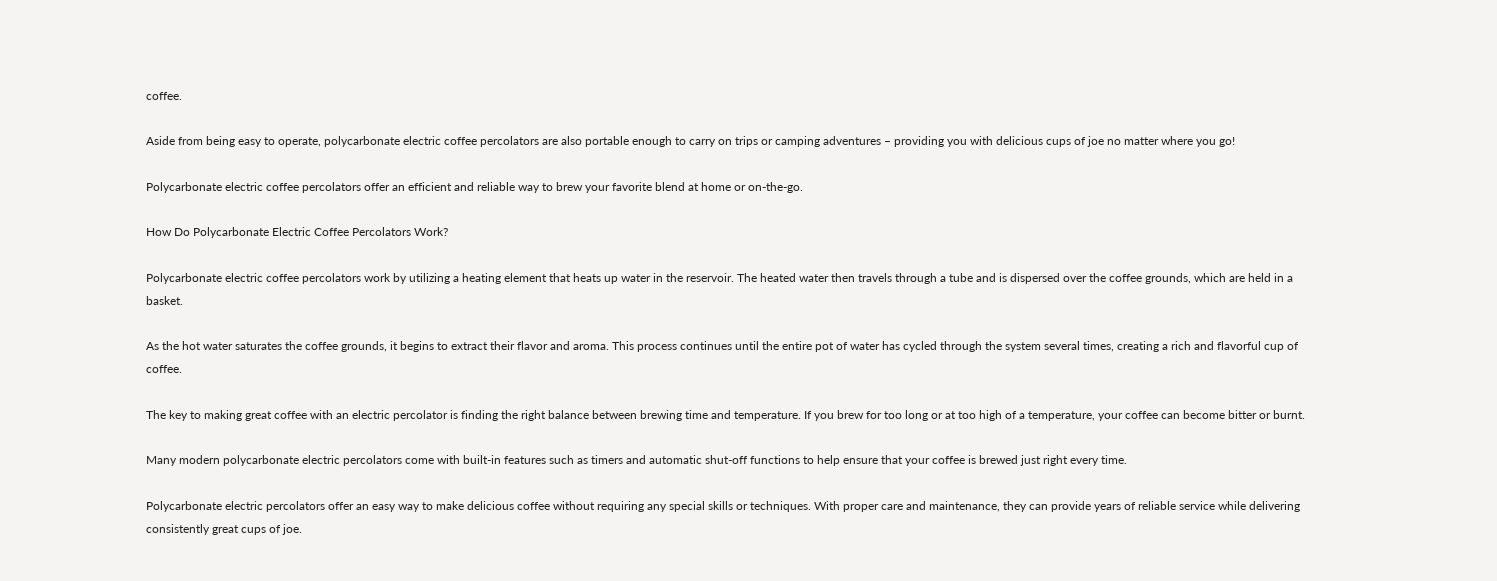coffee.

Aside from being easy to operate, polycarbonate electric coffee percolators are also portable enough to carry on trips or camping adventures – providing you with delicious cups of joe no matter where you go!

Polycarbonate electric coffee percolators offer an efficient and reliable way to brew your favorite blend at home or on-the-go.

How Do Polycarbonate Electric Coffee Percolators Work?

Polycarbonate electric coffee percolators work by utilizing a heating element that heats up water in the reservoir. The heated water then travels through a tube and is dispersed over the coffee grounds, which are held in a basket.

As the hot water saturates the coffee grounds, it begins to extract their flavor and aroma. This process continues until the entire pot of water has cycled through the system several times, creating a rich and flavorful cup of coffee.

The key to making great coffee with an electric percolator is finding the right balance between brewing time and temperature. If you brew for too long or at too high of a temperature, your coffee can become bitter or burnt.

Many modern polycarbonate electric percolators come with built-in features such as timers and automatic shut-off functions to help ensure that your coffee is brewed just right every time.

Polycarbonate electric percolators offer an easy way to make delicious coffee without requiring any special skills or techniques. With proper care and maintenance, they can provide years of reliable service while delivering consistently great cups of joe.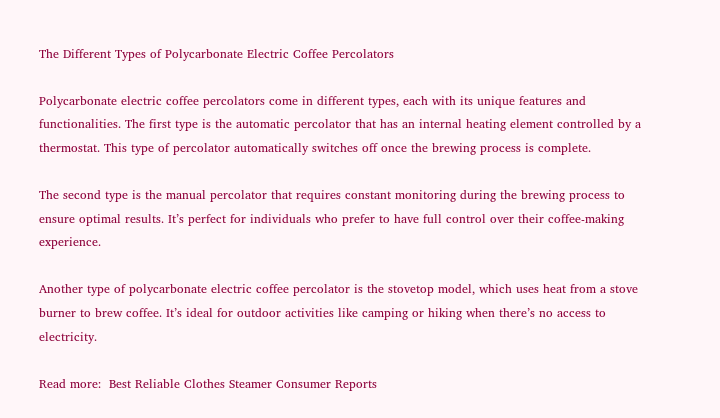The Different Types of Polycarbonate Electric Coffee Percolators

Polycarbonate electric coffee percolators come in different types, each with its unique features and functionalities. The first type is the automatic percolator that has an internal heating element controlled by a thermostat. This type of percolator automatically switches off once the brewing process is complete.

The second type is the manual percolator that requires constant monitoring during the brewing process to ensure optimal results. It’s perfect for individuals who prefer to have full control over their coffee-making experience.

Another type of polycarbonate electric coffee percolator is the stovetop model, which uses heat from a stove burner to brew coffee. It’s ideal for outdoor activities like camping or hiking when there’s no access to electricity.

Read more:  Best Reliable Clothes Steamer Consumer Reports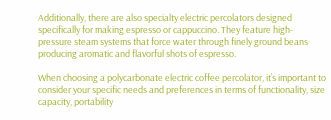Additionally, there are also specialty electric percolators designed specifically for making espresso or cappuccino. They feature high-pressure steam systems that force water through finely ground beans producing aromatic and flavorful shots of espresso.

When choosing a polycarbonate electric coffee percolator, it’s important to consider your specific needs and preferences in terms of functionality, size capacity, portability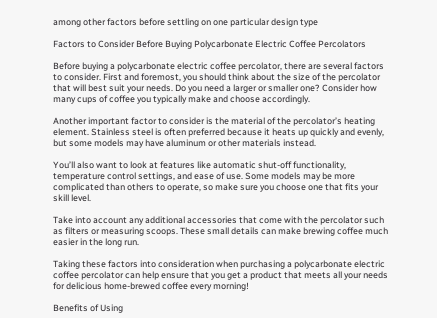among other factors before settling on one particular design type

Factors to Consider Before Buying Polycarbonate Electric Coffee Percolators

Before buying a polycarbonate electric coffee percolator, there are several factors to consider. First and foremost, you should think about the size of the percolator that will best suit your needs. Do you need a larger or smaller one? Consider how many cups of coffee you typically make and choose accordingly.

Another important factor to consider is the material of the percolator’s heating element. Stainless steel is often preferred because it heats up quickly and evenly, but some models may have aluminum or other materials instead.

You’ll also want to look at features like automatic shut-off functionality, temperature control settings, and ease of use. Some models may be more complicated than others to operate, so make sure you choose one that fits your skill level.

Take into account any additional accessories that come with the percolator such as filters or measuring scoops. These small details can make brewing coffee much easier in the long run.

Taking these factors into consideration when purchasing a polycarbonate electric coffee percolator can help ensure that you get a product that meets all your needs for delicious home-brewed coffee every morning!

Benefits of Using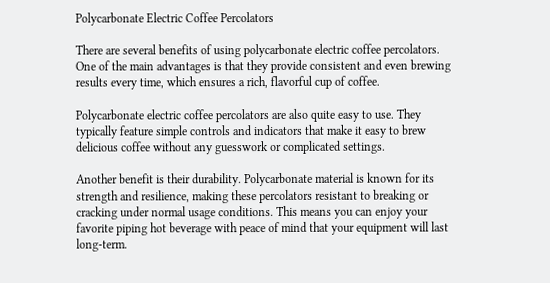Polycarbonate Electric Coffee Percolators

There are several benefits of using polycarbonate electric coffee percolators. One of the main advantages is that they provide consistent and even brewing results every time, which ensures a rich, flavorful cup of coffee.

Polycarbonate electric coffee percolators are also quite easy to use. They typically feature simple controls and indicators that make it easy to brew delicious coffee without any guesswork or complicated settings.

Another benefit is their durability. Polycarbonate material is known for its strength and resilience, making these percolators resistant to breaking or cracking under normal usage conditions. This means you can enjoy your favorite piping hot beverage with peace of mind that your equipment will last long-term.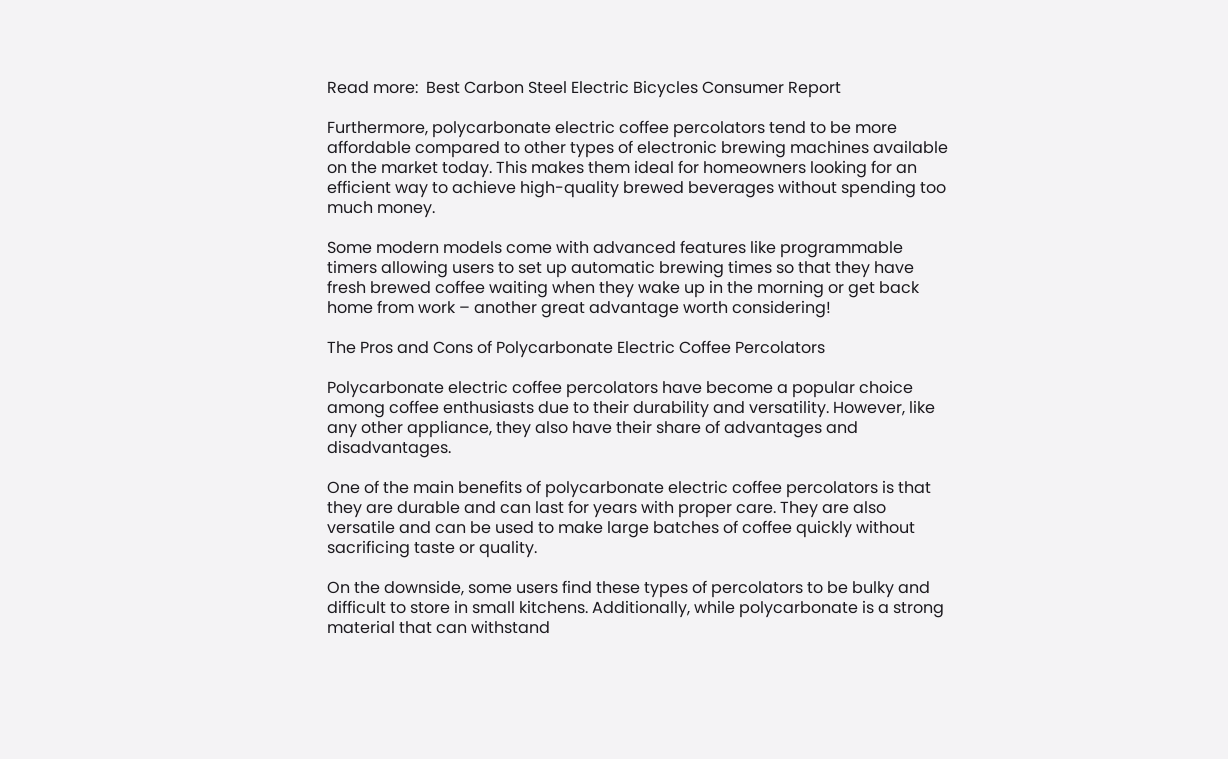Read more:  Best Carbon Steel Electric Bicycles Consumer Report

Furthermore, polycarbonate electric coffee percolators tend to be more affordable compared to other types of electronic brewing machines available on the market today. This makes them ideal for homeowners looking for an efficient way to achieve high-quality brewed beverages without spending too much money.

Some modern models come with advanced features like programmable timers allowing users to set up automatic brewing times so that they have fresh brewed coffee waiting when they wake up in the morning or get back home from work – another great advantage worth considering!

The Pros and Cons of Polycarbonate Electric Coffee Percolators

Polycarbonate electric coffee percolators have become a popular choice among coffee enthusiasts due to their durability and versatility. However, like any other appliance, they also have their share of advantages and disadvantages.

One of the main benefits of polycarbonate electric coffee percolators is that they are durable and can last for years with proper care. They are also versatile and can be used to make large batches of coffee quickly without sacrificing taste or quality.

On the downside, some users find these types of percolators to be bulky and difficult to store in small kitchens. Additionally, while polycarbonate is a strong material that can withstand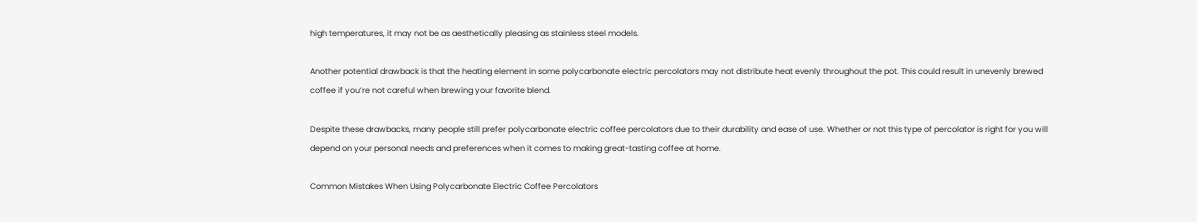high temperatures, it may not be as aesthetically pleasing as stainless steel models.

Another potential drawback is that the heating element in some polycarbonate electric percolators may not distribute heat evenly throughout the pot. This could result in unevenly brewed coffee if you’re not careful when brewing your favorite blend.

Despite these drawbacks, many people still prefer polycarbonate electric coffee percolators due to their durability and ease of use. Whether or not this type of percolator is right for you will depend on your personal needs and preferences when it comes to making great-tasting coffee at home.

Common Mistakes When Using Polycarbonate Electric Coffee Percolators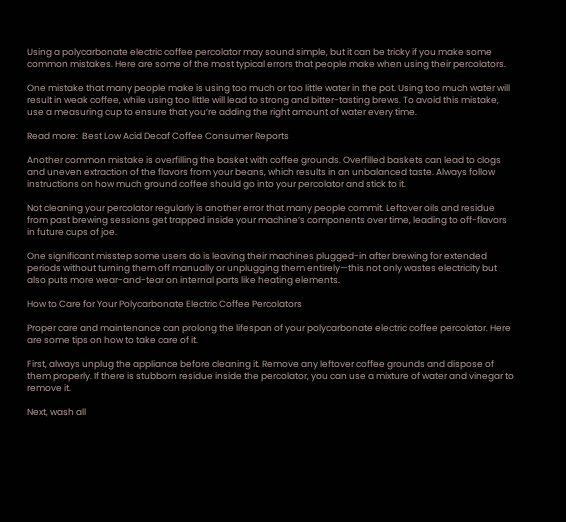Using a polycarbonate electric coffee percolator may sound simple, but it can be tricky if you make some common mistakes. Here are some of the most typical errors that people make when using their percolators.

One mistake that many people make is using too much or too little water in the pot. Using too much water will result in weak coffee, while using too little will lead to strong and bitter-tasting brews. To avoid this mistake, use a measuring cup to ensure that you’re adding the right amount of water every time.

Read more:  Best Low Acid Decaf Coffee Consumer Reports

Another common mistake is overfilling the basket with coffee grounds. Overfilled baskets can lead to clogs and uneven extraction of the flavors from your beans, which results in an unbalanced taste. Always follow instructions on how much ground coffee should go into your percolator and stick to it.

Not cleaning your percolator regularly is another error that many people commit. Leftover oils and residue from past brewing sessions get trapped inside your machine’s components over time, leading to off-flavors in future cups of joe.

One significant misstep some users do is leaving their machines plugged-in after brewing for extended periods without turning them off manually or unplugging them entirely—this not only wastes electricity but also puts more wear-and-tear on internal parts like heating elements.

How to Care for Your Polycarbonate Electric Coffee Percolators

Proper care and maintenance can prolong the lifespan of your polycarbonate electric coffee percolator. Here are some tips on how to take care of it.

First, always unplug the appliance before cleaning it. Remove any leftover coffee grounds and dispose of them properly. If there is stubborn residue inside the percolator, you can use a mixture of water and vinegar to remove it.

Next, wash all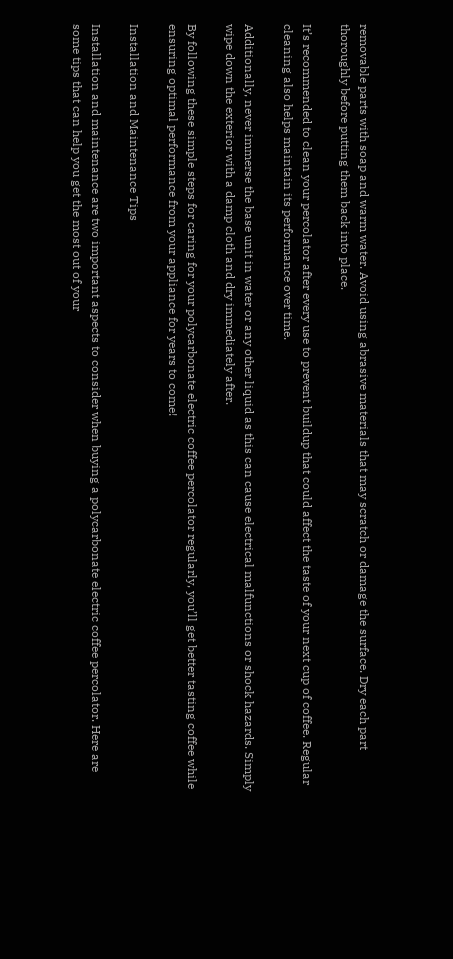removable parts with soap and warm water. Avoid using abrasive materials that may scratch or damage the surface. Dry each part thoroughly before putting them back into place.

It’s recommended to clean your percolator after every use to prevent buildup that could affect the taste of your next cup of coffee. Regular cleaning also helps maintain its performance over time.

Additionally, never immerse the base unit in water or any other liquid as this can cause electrical malfunctions or shock hazards. Simply wipe down the exterior with a damp cloth and dry immediately after.

By following these simple steps for caring for your polycarbonate electric coffee percolator regularly, you’ll get better tasting coffee while ensuring optimal performance from your appliance for years to come!

Installation and Maintenance Tips

Installation and maintenance are two important aspects to consider when buying a polycarbonate electric coffee percolator. Here are some tips that can help you get the most out of your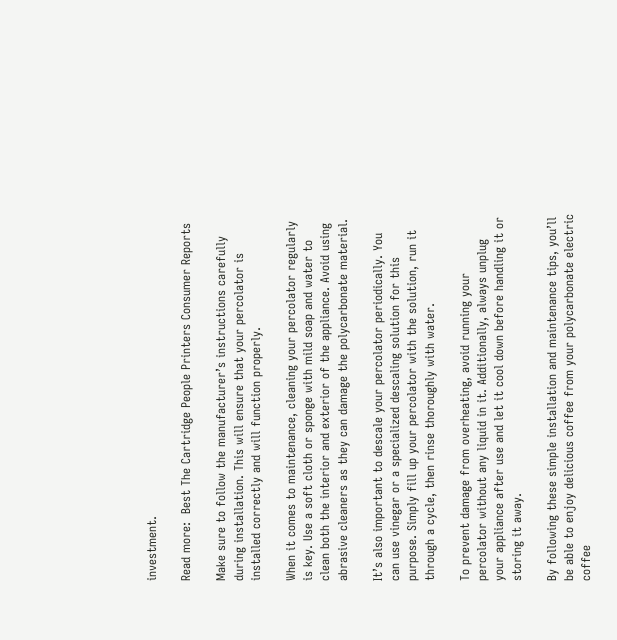investment.

Read more:  Best The Cartridge People Printers Consumer Reports

Make sure to follow the manufacturer’s instructions carefully during installation. This will ensure that your percolator is installed correctly and will function properly.

When it comes to maintenance, cleaning your percolator regularly is key. Use a soft cloth or sponge with mild soap and water to clean both the interior and exterior of the appliance. Avoid using abrasive cleaners as they can damage the polycarbonate material.

It’s also important to descale your percolator periodically. You can use vinegar or a specialized descaling solution for this purpose. Simply fill up your percolator with the solution, run it through a cycle, then rinse thoroughly with water.

To prevent damage from overheating, avoid running your percolator without any liquid in it. Additionally, always unplug your appliance after use and let it cool down before handling it or storing it away.

By following these simple installation and maintenance tips, you’ll be able to enjoy delicious coffee from your polycarbonate electric coffee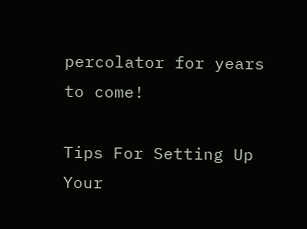percolator for years to come!

Tips For Setting Up Your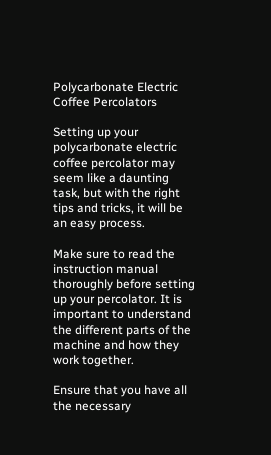Polycarbonate Electric Coffee Percolators

Setting up your polycarbonate electric coffee percolator may seem like a daunting task, but with the right tips and tricks, it will be an easy process.

Make sure to read the instruction manual thoroughly before setting up your percolator. It is important to understand the different parts of the machine and how they work together.

Ensure that you have all the necessary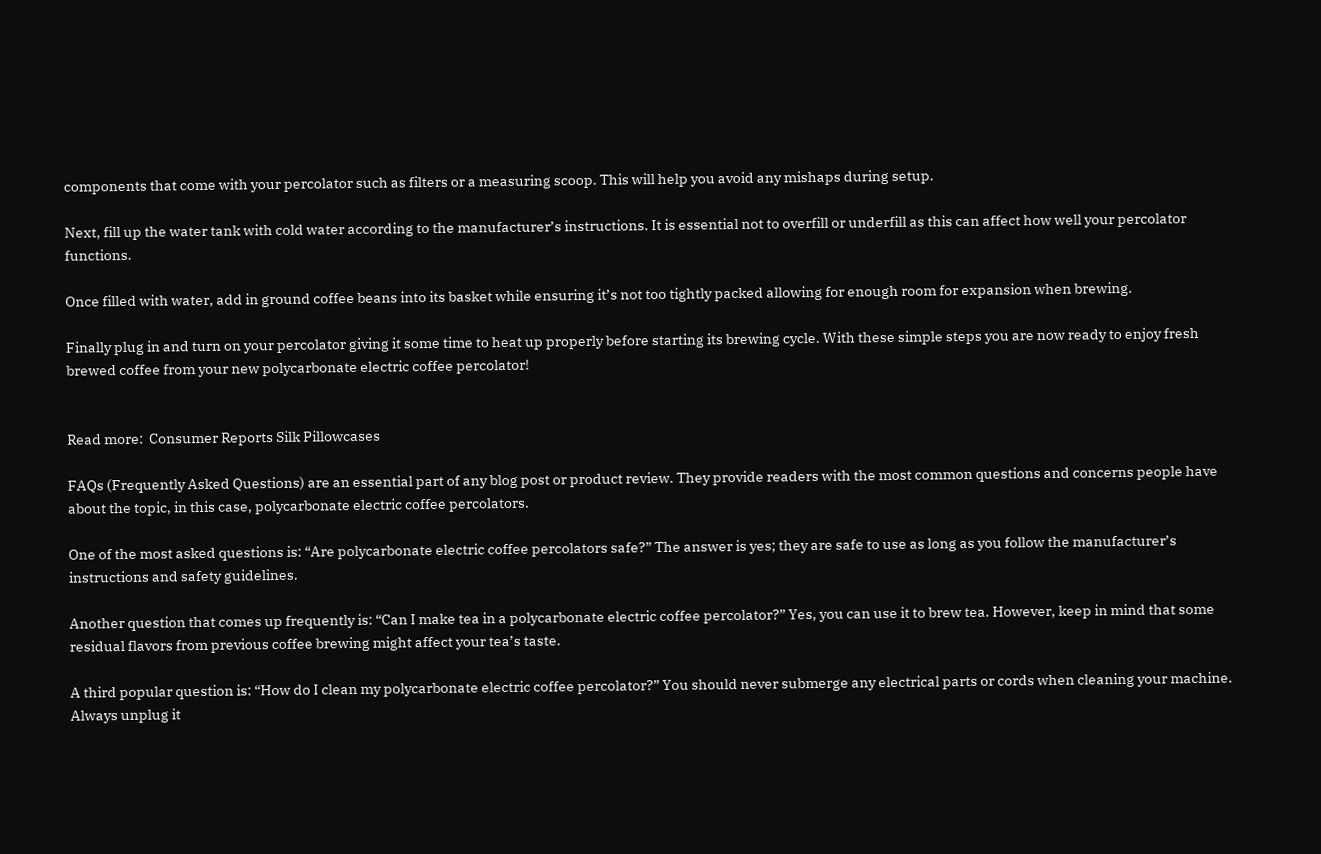components that come with your percolator such as filters or a measuring scoop. This will help you avoid any mishaps during setup.

Next, fill up the water tank with cold water according to the manufacturer’s instructions. It is essential not to overfill or underfill as this can affect how well your percolator functions.

Once filled with water, add in ground coffee beans into its basket while ensuring it’s not too tightly packed allowing for enough room for expansion when brewing.

Finally plug in and turn on your percolator giving it some time to heat up properly before starting its brewing cycle. With these simple steps you are now ready to enjoy fresh brewed coffee from your new polycarbonate electric coffee percolator!


Read more:  Consumer Reports Silk Pillowcases

FAQs (Frequently Asked Questions) are an essential part of any blog post or product review. They provide readers with the most common questions and concerns people have about the topic, in this case, polycarbonate electric coffee percolators.

One of the most asked questions is: “Are polycarbonate electric coffee percolators safe?” The answer is yes; they are safe to use as long as you follow the manufacturer’s instructions and safety guidelines.

Another question that comes up frequently is: “Can I make tea in a polycarbonate electric coffee percolator?” Yes, you can use it to brew tea. However, keep in mind that some residual flavors from previous coffee brewing might affect your tea’s taste.

A third popular question is: “How do I clean my polycarbonate electric coffee percolator?” You should never submerge any electrical parts or cords when cleaning your machine. Always unplug it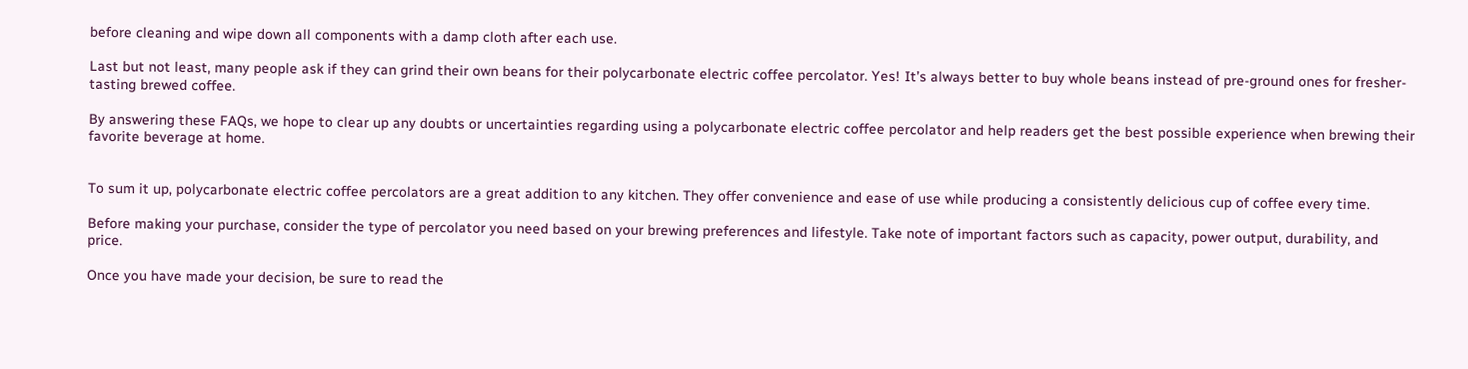before cleaning and wipe down all components with a damp cloth after each use.

Last but not least, many people ask if they can grind their own beans for their polycarbonate electric coffee percolator. Yes! It’s always better to buy whole beans instead of pre-ground ones for fresher-tasting brewed coffee.

By answering these FAQs, we hope to clear up any doubts or uncertainties regarding using a polycarbonate electric coffee percolator and help readers get the best possible experience when brewing their favorite beverage at home.


To sum it up, polycarbonate electric coffee percolators are a great addition to any kitchen. They offer convenience and ease of use while producing a consistently delicious cup of coffee every time.

Before making your purchase, consider the type of percolator you need based on your brewing preferences and lifestyle. Take note of important factors such as capacity, power output, durability, and price.

Once you have made your decision, be sure to read the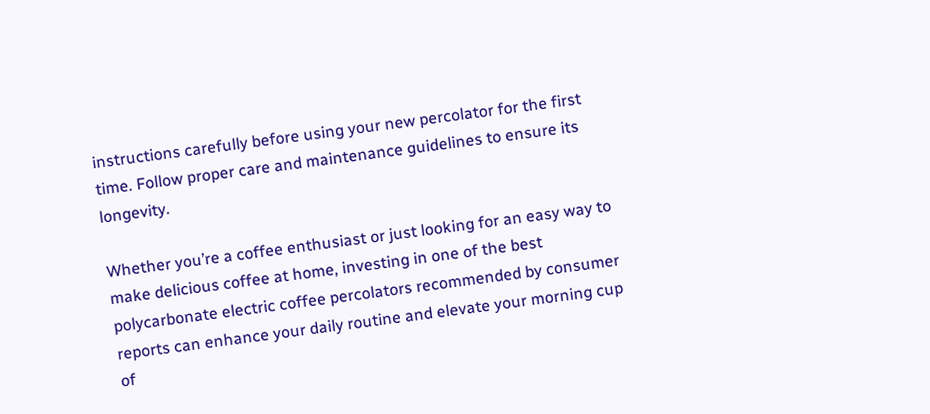instructions carefully before using your new percolator for the first time. Follow proper care and maintenance guidelines to ensure its longevity.

Whether you’re a coffee enthusiast or just looking for an easy way to make delicious coffee at home, investing in one of the best polycarbonate electric coffee percolators recommended by consumer reports can enhance your daily routine and elevate your morning cup of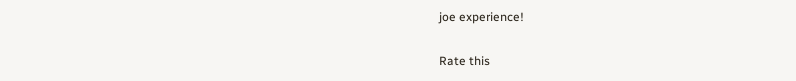joe experience!

Rate this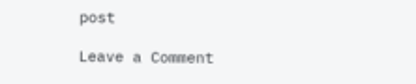post

Leave a Comment